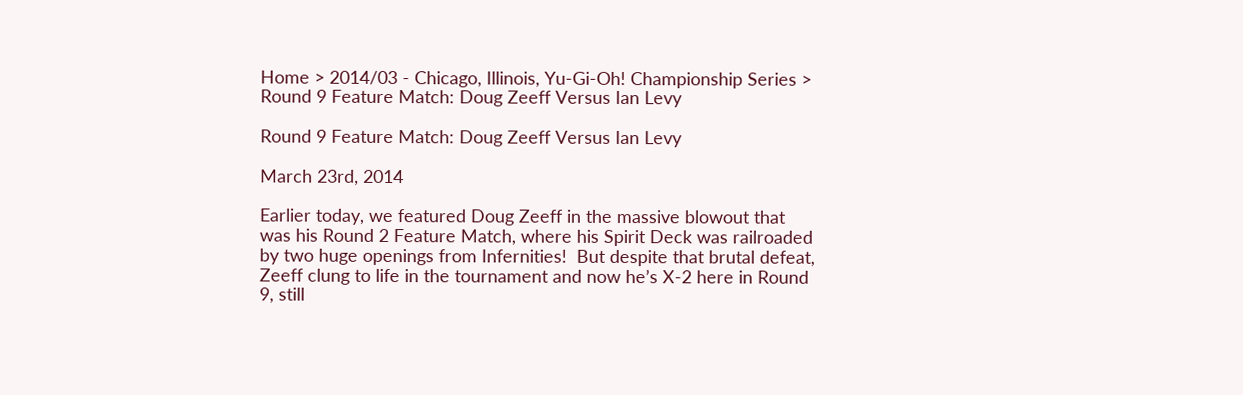Home > 2014/03 - Chicago, Illinois, Yu-Gi-Oh! Championship Series > Round 9 Feature Match: Doug Zeeff Versus Ian Levy

Round 9 Feature Match: Doug Zeeff Versus Ian Levy

March 23rd, 2014

Earlier today, we featured Doug Zeeff in the massive blowout that was his Round 2 Feature Match, where his Spirit Deck was railroaded by two huge openings from Infernities!  But despite that brutal defeat, Zeeff clung to life in the tournament and now he’s X-2 here in Round 9, still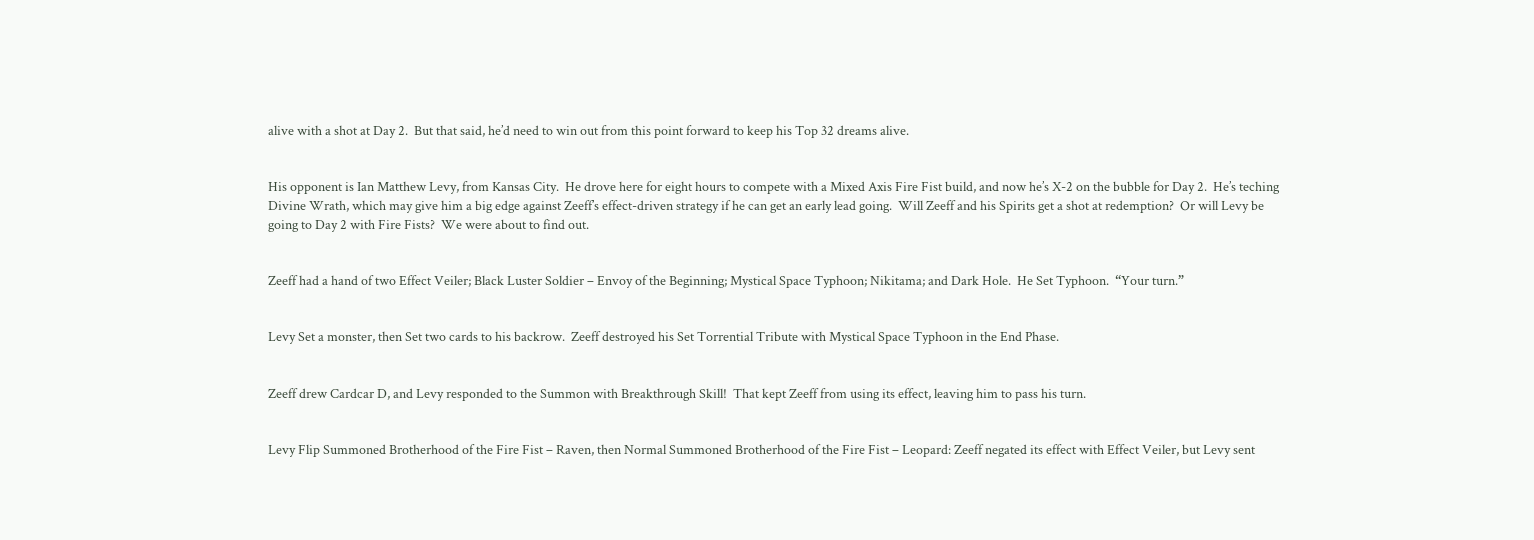alive with a shot at Day 2.  But that said, he’d need to win out from this point forward to keep his Top 32 dreams alive.


His opponent is Ian Matthew Levy, from Kansas City.  He drove here for eight hours to compete with a Mixed Axis Fire Fist build, and now he’s X-2 on the bubble for Day 2.  He’s teching Divine Wrath, which may give him a big edge against Zeeff’s effect-driven strategy if he can get an early lead going.  Will Zeeff and his Spirits get a shot at redemption?  Or will Levy be going to Day 2 with Fire Fists?  We were about to find out.


Zeeff had a hand of two Effect Veiler; Black Luster Soldier – Envoy of the Beginning; Mystical Space Typhoon; Nikitama; and Dark Hole.  He Set Typhoon.  “Your turn.”


Levy Set a monster, then Set two cards to his backrow.  Zeeff destroyed his Set Torrential Tribute with Mystical Space Typhoon in the End Phase.


Zeeff drew Cardcar D, and Levy responded to the Summon with Breakthrough Skill!  That kept Zeeff from using its effect, leaving him to pass his turn.


Levy Flip Summoned Brotherhood of the Fire Fist – Raven, then Normal Summoned Brotherhood of the Fire Fist – Leopard: Zeeff negated its effect with Effect Veiler, but Levy sent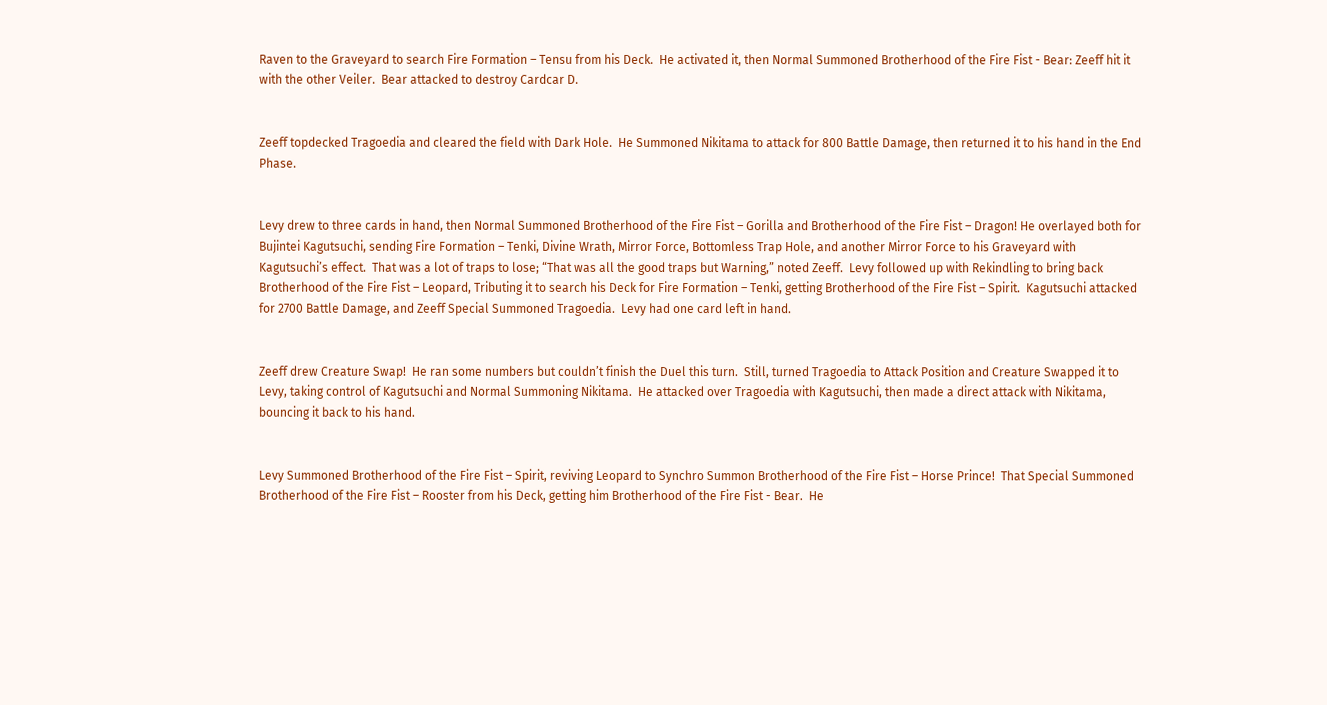Raven to the Graveyard to search Fire Formation – Tensu from his Deck.  He activated it, then Normal Summoned Brotherhood of the Fire Fist - Bear: Zeeff hit it with the other Veiler.  Bear attacked to destroy Cardcar D.


Zeeff topdecked Tragoedia and cleared the field with Dark Hole.  He Summoned Nikitama to attack for 800 Battle Damage, then returned it to his hand in the End Phase.


Levy drew to three cards in hand, then Normal Summoned Brotherhood of the Fire Fist – Gorilla and Brotherhood of the Fire Fist – Dragon! He overlayed both for Bujintei Kagutsuchi, sending Fire Formation – Tenki, Divine Wrath, Mirror Force, Bottomless Trap Hole, and another Mirror Force to his Graveyard with Kagutsuchi’s effect.  That was a lot of traps to lose; “That was all the good traps but Warning,” noted Zeeff.  Levy followed up with Rekindling to bring back Brotherhood of the Fire Fist – Leopard, Tributing it to search his Deck for Fire Formation – Tenki, getting Brotherhood of the Fire Fist – Spirit.  Kagutsuchi attacked for 2700 Battle Damage, and Zeeff Special Summoned Tragoedia.  Levy had one card left in hand.


Zeeff drew Creature Swap!  He ran some numbers but couldn’t finish the Duel this turn.  Still, turned Tragoedia to Attack Position and Creature Swapped it to Levy, taking control of Kagutsuchi and Normal Summoning Nikitama.  He attacked over Tragoedia with Kagutsuchi, then made a direct attack with Nikitama, bouncing it back to his hand.


Levy Summoned Brotherhood of the Fire Fist – Spirit, reviving Leopard to Synchro Summon Brotherhood of the Fire Fist – Horse Prince!  That Special Summoned Brotherhood of the Fire Fist – Rooster from his Deck, getting him Brotherhood of the Fire Fist - Bear.  He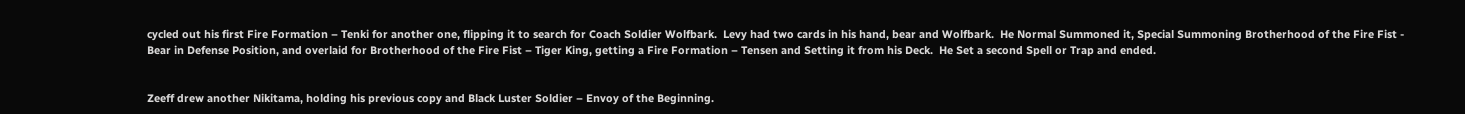cycled out his first Fire Formation – Tenki for another one, flipping it to search for Coach Soldier Wolfbark.  Levy had two cards in his hand, bear and Wolfbark.  He Normal Summoned it, Special Summoning Brotherhood of the Fire Fist - Bear in Defense Position, and overlaid for Brotherhood of the Fire Fist – Tiger King, getting a Fire Formation – Tensen and Setting it from his Deck.  He Set a second Spell or Trap and ended.


Zeeff drew another Nikitama, holding his previous copy and Black Luster Soldier – Envoy of the Beginning.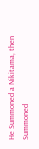He Summoned a Nikitama, then Summoned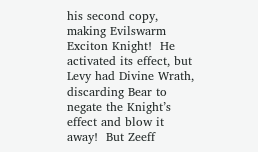his second copy, making Evilswarm Exciton Knight!  He activated its effect, but Levy had Divine Wrath, discarding Bear to negate the Knight’s effect and blow it away!  But Zeeff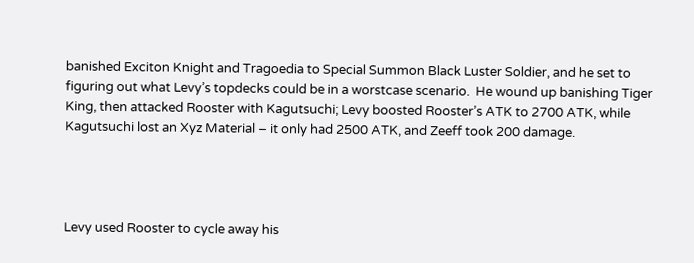banished Exciton Knight and Tragoedia to Special Summon Black Luster Soldier, and he set to figuring out what Levy’s topdecks could be in a worstcase scenario.  He wound up banishing Tiger King, then attacked Rooster with Kagutsuchi; Levy boosted Rooster’s ATK to 2700 ATK, while Kagutsuchi lost an Xyz Material – it only had 2500 ATK, and Zeeff took 200 damage.




Levy used Rooster to cycle away his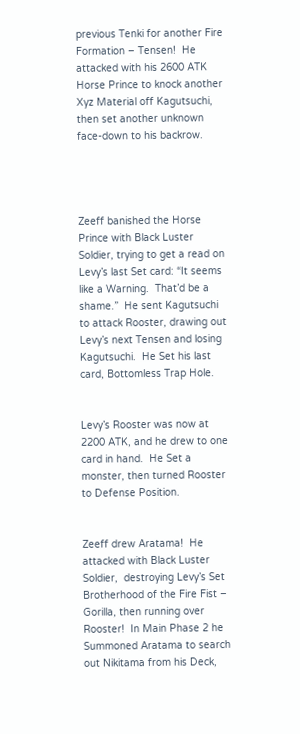previous Tenki for another Fire Formation – Tensen!  He attacked with his 2600 ATK Horse Prince to knock another Xyz Material off Kagutsuchi, then set another unknown face-down to his backrow.




Zeeff banished the Horse Prince with Black Luster Soldier, trying to get a read on Levy’s last Set card: “It seems like a Warning.  That’d be a shame.”  He sent Kagutsuchi to attack Rooster, drawing out Levy’s next Tensen and losing Kagutsuchi.  He Set his last card, Bottomless Trap Hole.


Levy’s Rooster was now at 2200 ATK, and he drew to one card in hand.  He Set a monster, then turned Rooster to Defense Position.


Zeeff drew Aratama!  He attacked with Black Luster Soldier,  destroying Levy’s Set Brotherhood of the Fire Fist – Gorilla, then running over Rooster!  In Main Phase 2 he Summoned Aratama to search out Nikitama from his Deck,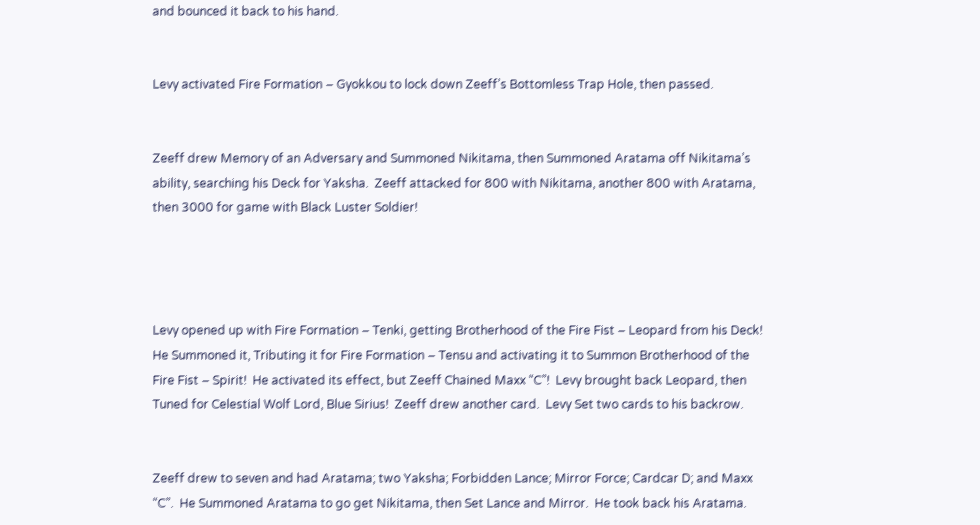and bounced it back to his hand.


Levy activated Fire Formation – Gyokkou to lock down Zeeff’s Bottomless Trap Hole, then passed.


Zeeff drew Memory of an Adversary and Summoned Nikitama, then Summoned Aratama off Nikitama’s ability, searching his Deck for Yaksha.  Zeeff attacked for 800 with Nikitama, another 800 with Aratama, then 3000 for game with Black Luster Soldier!




Levy opened up with Fire Formation – Tenki, getting Brotherhood of the Fire Fist – Leopard from his Deck!  He Summoned it, Tributing it for Fire Formation – Tensu and activating it to Summon Brotherhood of the Fire Fist – Spirit!  He activated its effect, but Zeeff Chained Maxx “C”!  Levy brought back Leopard, then Tuned for Celestial Wolf Lord, Blue Sirius!  Zeeff drew another card.  Levy Set two cards to his backrow.


Zeeff drew to seven and had Aratama; two Yaksha; Forbidden Lance; Mirror Force; Cardcar D; and Maxx “C”.  He Summoned Aratama to go get Nikitama, then Set Lance and Mirror.  He took back his Aratama.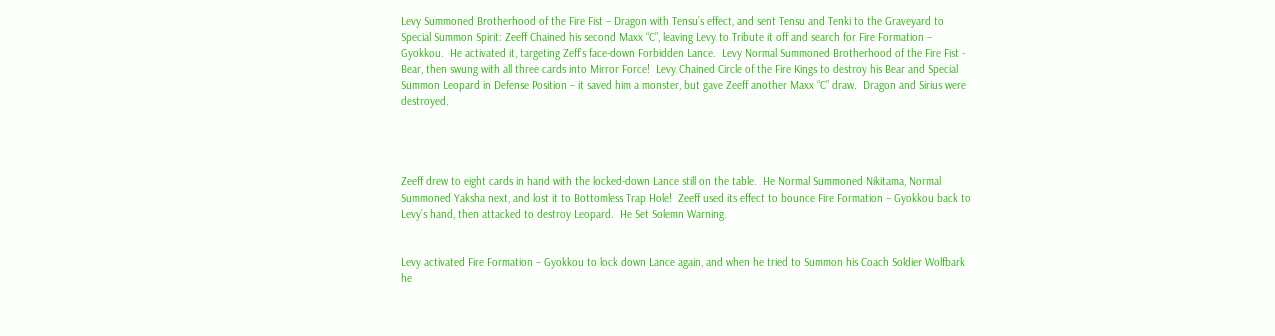Levy Summoned Brotherhood of the Fire Fist – Dragon with Tensu’s effect, and sent Tensu and Tenki to the Graveyard to Special Summon Spirit: Zeeff Chained his second Maxx “C”, leaving Levy to Tribute it off and search for Fire Formation – Gyokkou.  He activated it, targeting Zeff’s face-down Forbidden Lance.  Levy Normal Summoned Brotherhood of the Fire Fist - Bear, then swung with all three cards into Mirror Force!  Levy Chained Circle of the Fire Kings to destroy his Bear and Special Summon Leopard in Defense Position – it saved him a monster, but gave Zeeff another Maxx “C” draw.  Dragon and Sirius were destroyed.




Zeeff drew to eight cards in hand with the locked-down Lance still on the table.  He Normal Summoned Nikitama, Normal Summoned Yaksha next, and lost it to Bottomless Trap Hole!  Zeeff used its effect to bounce Fire Formation – Gyokkou back to Levy’s hand, then attacked to destroy Leopard.  He Set Solemn Warning.


Levy activated Fire Formation – Gyokkou to lock down Lance again, and when he tried to Summon his Coach Soldier Wolfbark he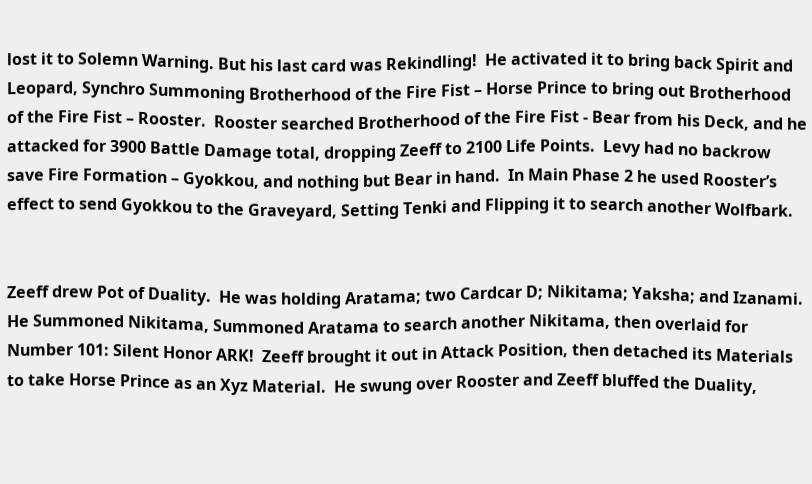lost it to Solemn Warning. But his last card was Rekindling!  He activated it to bring back Spirit and Leopard, Synchro Summoning Brotherhood of the Fire Fist – Horse Prince to bring out Brotherhood of the Fire Fist – Rooster.  Rooster searched Brotherhood of the Fire Fist - Bear from his Deck, and he attacked for 3900 Battle Damage total, dropping Zeeff to 2100 Life Points.  Levy had no backrow save Fire Formation – Gyokkou, and nothing but Bear in hand.  In Main Phase 2 he used Rooster’s effect to send Gyokkou to the Graveyard, Setting Tenki and Flipping it to search another Wolfbark.


Zeeff drew Pot of Duality.  He was holding Aratama; two Cardcar D; Nikitama; Yaksha; and Izanami.  He Summoned Nikitama, Summoned Aratama to search another Nikitama, then overlaid for Number 101: Silent Honor ARK!  Zeeff brought it out in Attack Position, then detached its Materials to take Horse Prince as an Xyz Material.  He swung over Rooster and Zeeff bluffed the Duality,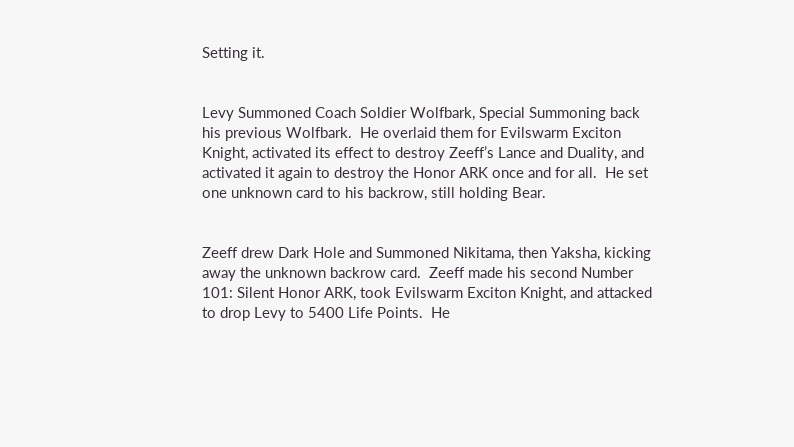Setting it.


Levy Summoned Coach Soldier Wolfbark, Special Summoning back his previous Wolfbark.  He overlaid them for Evilswarm Exciton Knight, activated its effect to destroy Zeeff’s Lance and Duality, and activated it again to destroy the Honor ARK once and for all.  He set one unknown card to his backrow, still holding Bear.


Zeeff drew Dark Hole and Summoned Nikitama, then Yaksha, kicking away the unknown backrow card.  Zeeff made his second Number 101: Silent Honor ARK, took Evilswarm Exciton Knight, and attacked to drop Levy to 5400 Life Points.  He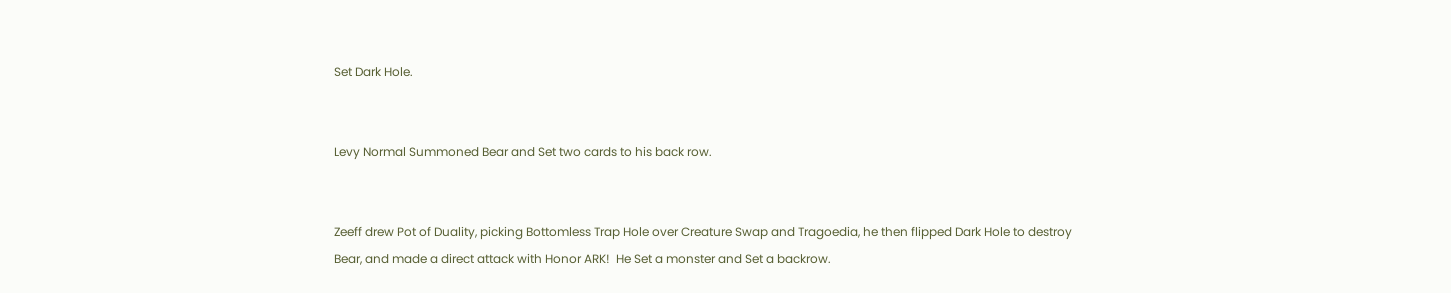Set Dark Hole.


Levy Normal Summoned Bear and Set two cards to his back row.


Zeeff drew Pot of Duality, picking Bottomless Trap Hole over Creature Swap and Tragoedia, he then flipped Dark Hole to destroy Bear, and made a direct attack with Honor ARK!  He Set a monster and Set a backrow.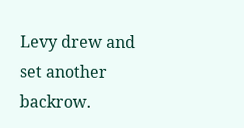Levy drew and set another backrow.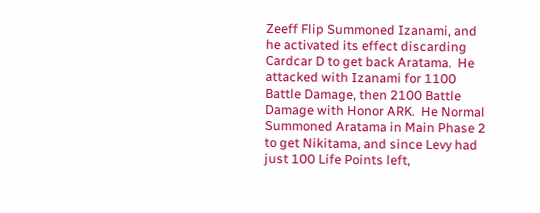Zeeff Flip Summoned Izanami, and he activated its effect discarding Cardcar D to get back Aratama.  He attacked with Izanami for 1100 Battle Damage, then 2100 Battle Damage with Honor ARK.  He Normal Summoned Aratama in Main Phase 2 to get Nikitama, and since Levy had just 100 Life Points left,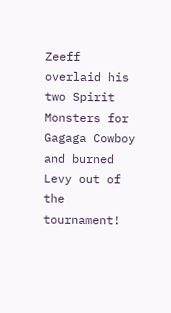Zeeff overlaid his two Spirit Monsters for Gagaga Cowboy and burned Levy out of the tournament!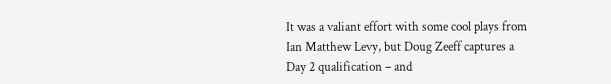It was a valiant effort with some cool plays from Ian Matthew Levy, but Doug Zeeff captures a Day 2 qualification – and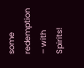some redemption – with Spirits!